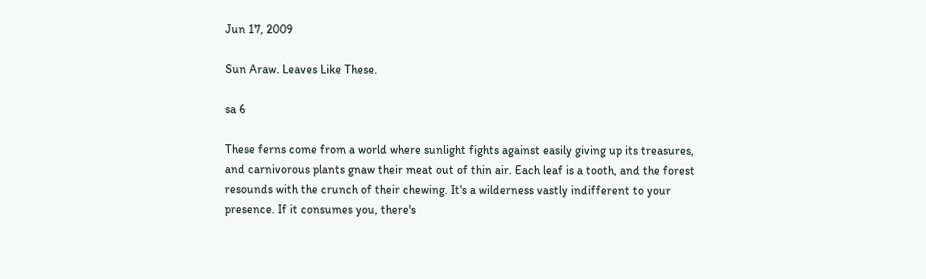Jun 17, 2009

Sun Araw. Leaves Like These.

sa 6

These ferns come from a world where sunlight fights against easily giving up its treasures, and carnivorous plants gnaw their meat out of thin air. Each leaf is a tooth, and the forest resounds with the crunch of their chewing. It's a wilderness vastly indifferent to your presence. If it consumes you, there's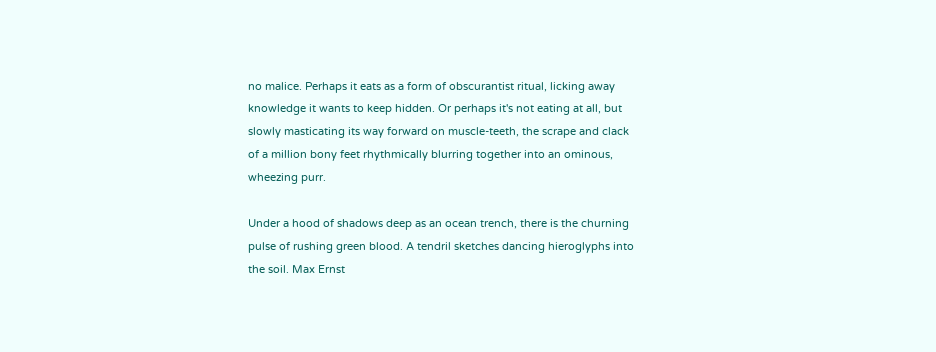no malice. Perhaps it eats as a form of obscurantist ritual, licking away knowledge it wants to keep hidden. Or perhaps it's not eating at all, but slowly masticating its way forward on muscle-teeth, the scrape and clack of a million bony feet rhythmically blurring together into an ominous, wheezing purr.

Under a hood of shadows deep as an ocean trench, there is the churning pulse of rushing green blood. A tendril sketches dancing hieroglyphs into the soil. Max Ernst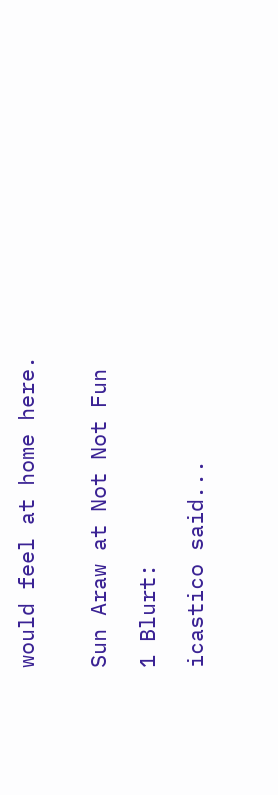would feel at home here.


Sun Araw at Not Not Fun

1 Blurt:

icastico said...